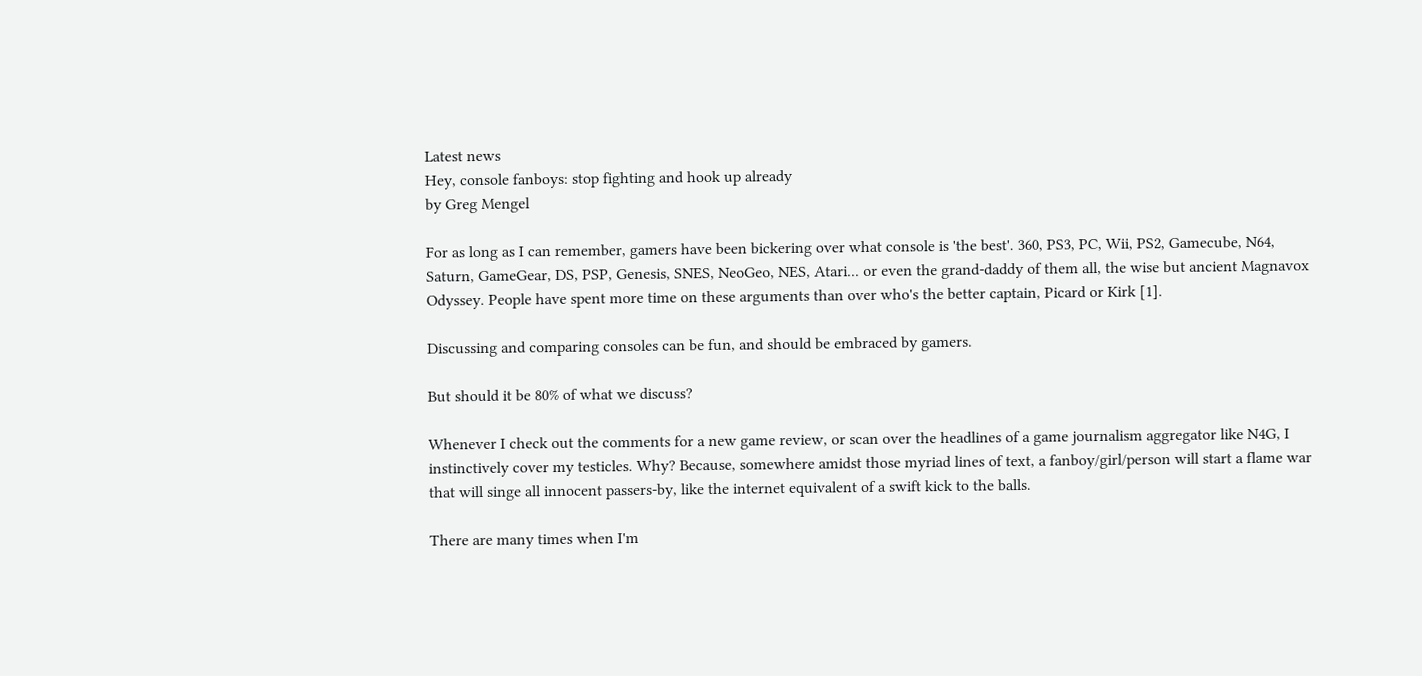Latest news
Hey, console fanboys: stop fighting and hook up already
by Greg Mengel

For as long as I can remember, gamers have been bickering over what console is 'the best'. 360, PS3, PC, Wii, PS2, Gamecube, N64, Saturn, GameGear, DS, PSP, Genesis, SNES, NeoGeo, NES, Atari... or even the grand-daddy of them all, the wise but ancient Magnavox Odyssey. People have spent more time on these arguments than over who's the better captain, Picard or Kirk [1].

Discussing and comparing consoles can be fun, and should be embraced by gamers.

But should it be 80% of what we discuss?

Whenever I check out the comments for a new game review, or scan over the headlines of a game journalism aggregator like N4G, I instinctively cover my testicles. Why? Because, somewhere amidst those myriad lines of text, a fanboy/girl/person will start a flame war that will singe all innocent passers-by, like the internet equivalent of a swift kick to the balls.

There are many times when I'm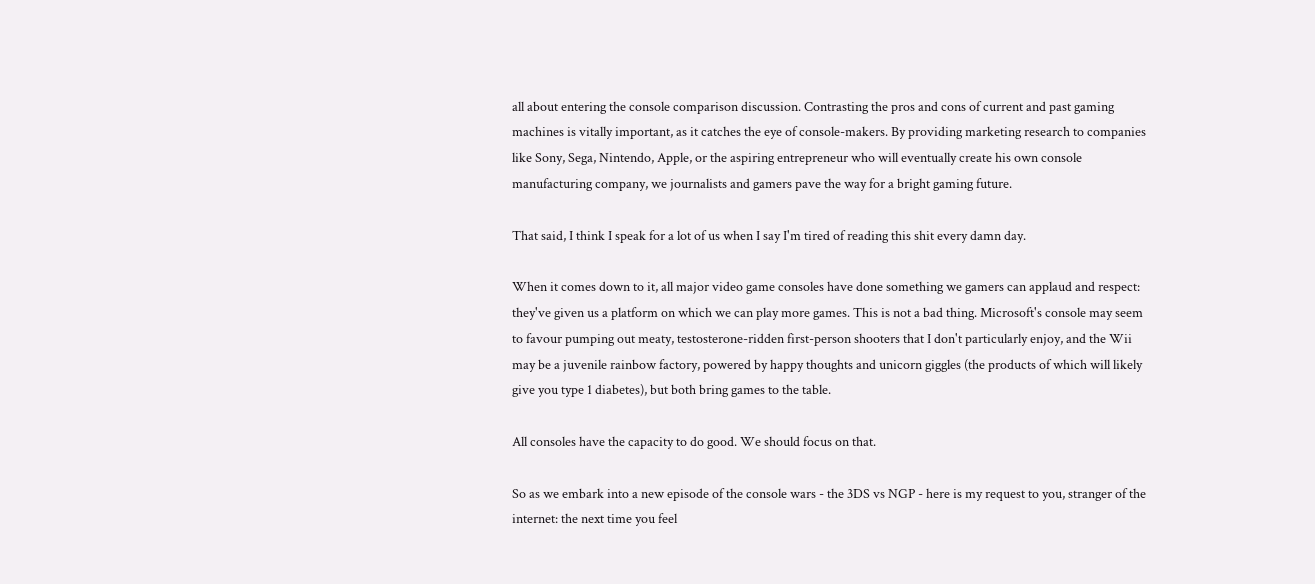all about entering the console comparison discussion. Contrasting the pros and cons of current and past gaming machines is vitally important, as it catches the eye of console-makers. By providing marketing research to companies like Sony, Sega, Nintendo, Apple, or the aspiring entrepreneur who will eventually create his own console manufacturing company, we journalists and gamers pave the way for a bright gaming future.

That said, I think I speak for a lot of us when I say I'm tired of reading this shit every damn day.

When it comes down to it, all major video game consoles have done something we gamers can applaud and respect: they've given us a platform on which we can play more games. This is not a bad thing. Microsoft's console may seem to favour pumping out meaty, testosterone-ridden first-person shooters that I don't particularly enjoy, and the Wii may be a juvenile rainbow factory, powered by happy thoughts and unicorn giggles (the products of which will likely give you type 1 diabetes), but both bring games to the table.

All consoles have the capacity to do good. We should focus on that.

So as we embark into a new episode of the console wars - the 3DS vs NGP - here is my request to you, stranger of the internet: the next time you feel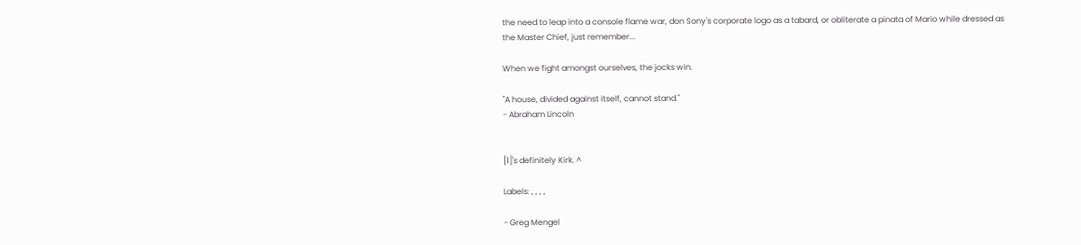the need to leap into a console flame war, don Sony's corporate logo as a tabard, or obliterate a pinata of Mario while dressed as the Master Chief, just remember...

When we fight amongst ourselves, the jocks win.

"A house, divided against itself, cannot stand."
- Abraham Lincoln


[1]'s definitely Kirk. ^

Labels: , , , ,

- Greg Mengel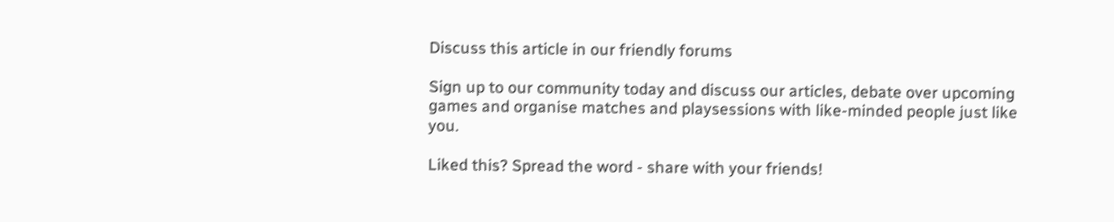Discuss this article in our friendly forums

Sign up to our community today and discuss our articles, debate over upcoming games and organise matches and playsessions with like-minded people just like you.

Liked this? Spread the word - share with your friends!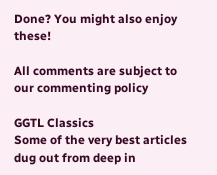Done? You might also enjoy these!

All comments are subject to our commenting policy

GGTL Classics
Some of the very best articles dug out from deep in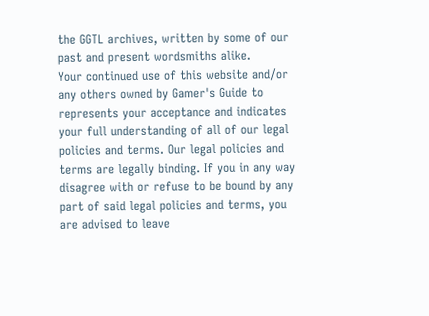the GGTL archives, written by some of our past and present wordsmiths alike.
Your continued use of this website and/or any others owned by Gamer's Guide to represents your acceptance and indicates your full understanding of all of our legal policies and terms. Our legal policies and terms are legally binding. If you in any way disagree with or refuse to be bound by any part of said legal policies and terms, you are advised to leave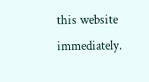this website immediately.